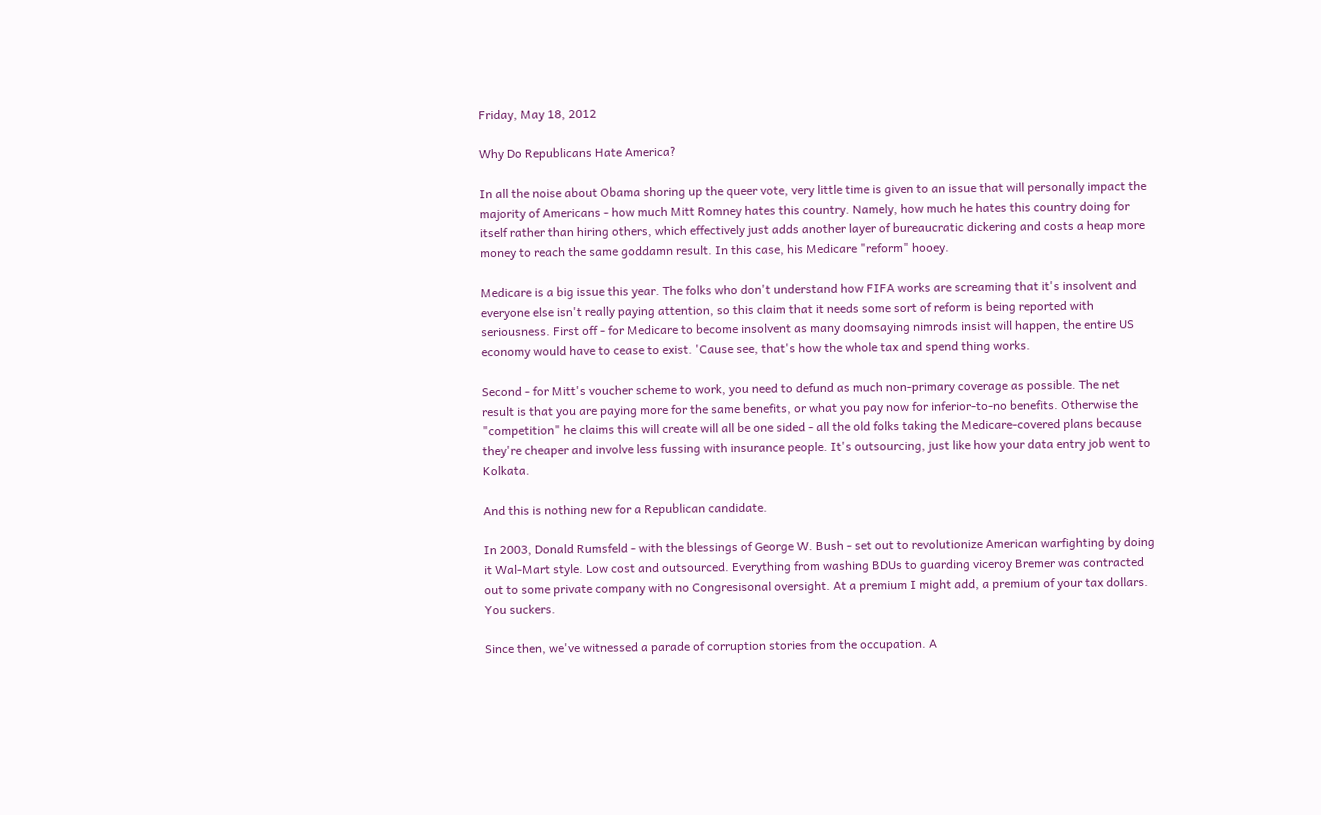Friday, May 18, 2012

Why Do Republicans Hate America?

In all the noise about Obama shoring up the queer vote, very little time is given to an issue that will personally impact the majority of Americans - how much Mitt Romney hates this country. Namely, how much he hates this country doing for itself rather than hiring others, which effectively just adds another layer of bureaucratic dickering and costs a heap more money to reach the same goddamn result. In this case, his Medicare "reform" hooey.

Medicare is a big issue this year. The folks who don't understand how FIFA works are screaming that it's insolvent and everyone else isn't really paying attention, so this claim that it needs some sort of reform is being reported with seriousness. First off - for Medicare to become insolvent as many doomsaying nimrods insist will happen, the entire US economy would have to cease to exist. 'Cause see, that's how the whole tax and spend thing works.

Second - for Mitt's voucher scheme to work, you need to defund as much non-primary coverage as possible. The net result is that you are paying more for the same benefits, or what you pay now for inferior-to-no benefits. Otherwise the "competition" he claims this will create will all be one sided - all the old folks taking the Medicare-covered plans because they're cheaper and involve less fussing with insurance people. It's outsourcing, just like how your data entry job went to Kolkata.

And this is nothing new for a Republican candidate.

In 2003, Donald Rumsfeld - with the blessings of George W. Bush - set out to revolutionize American warfighting by doing it Wal-Mart style. Low cost and outsourced. Everything from washing BDUs to guarding viceroy Bremer was contracted out to some private company with no Congresisonal oversight. At a premium I might add, a premium of your tax dollars. You suckers.

Since then, we've witnessed a parade of corruption stories from the occupation. A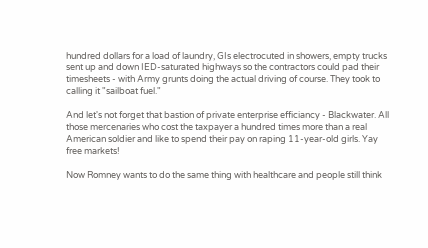hundred dollars for a load of laundry, GIs electrocuted in showers, empty trucks sent up and down IED-saturated highways so the contractors could pad their timesheets - with Army grunts doing the actual driving of course. They took to calling it "sailboat fuel."

And let's not forget that bastion of private enterprise efficiancy - Blackwater. All those mercenaries who cost the taxpayer a hundred times more than a real American soldier and like to spend their pay on raping 11-year-old girls. Yay free markets!

Now Romney wants to do the same thing with healthcare and people still think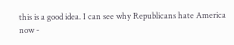this is a good idea. I can see why Republicans hate America now -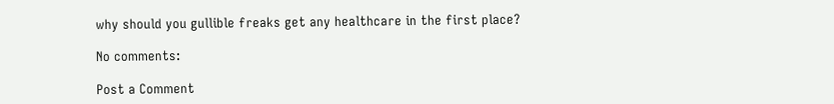why should you gullible freaks get any healthcare in the first place?

No comments:

Post a Comment